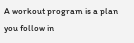A workout program is a plan you follow in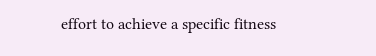effort to achieve a specific fitness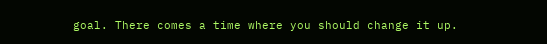goal. There comes a time where you should change it up.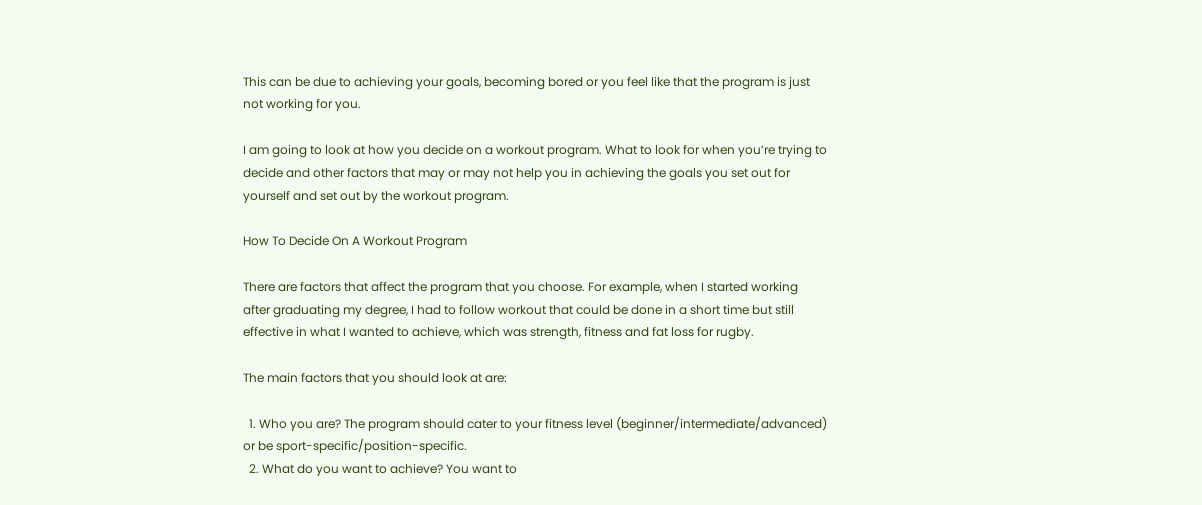This can be due to achieving your goals, becoming bored or you feel like that the program is just not working for you.

I am going to look at how you decide on a workout program. What to look for when you’re trying to decide and other factors that may or may not help you in achieving the goals you set out for yourself and set out by the workout program.

How To Decide On A Workout Program

There are factors that affect the program that you choose. For example, when I started working after graduating my degree, I had to follow workout that could be done in a short time but still effective in what I wanted to achieve, which was strength, fitness and fat loss for rugby.

The main factors that you should look at are:

  1. Who you are? The program should cater to your fitness level (beginner/intermediate/advanced) or be sport-specific/position-specific.
  2. What do you want to achieve? You want to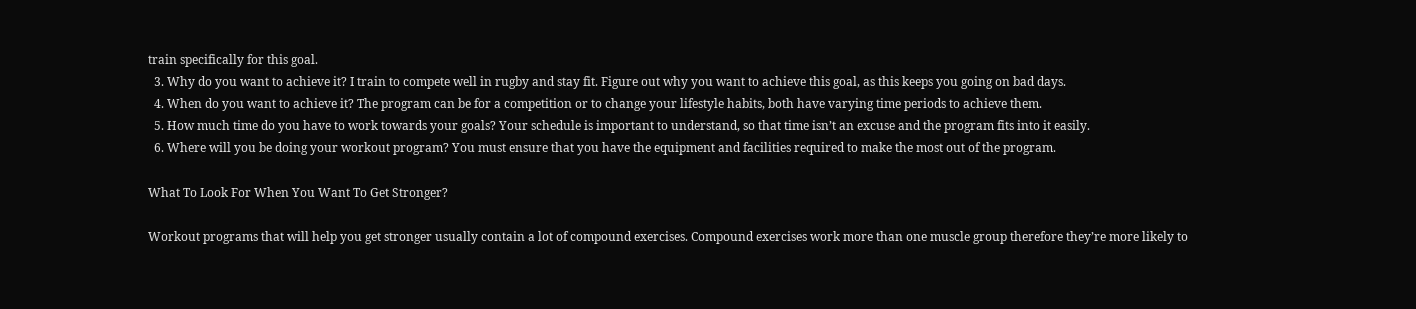train specifically for this goal.
  3. Why do you want to achieve it? I train to compete well in rugby and stay fit. Figure out why you want to achieve this goal, as this keeps you going on bad days.
  4. When do you want to achieve it? The program can be for a competition or to change your lifestyle habits, both have varying time periods to achieve them.
  5. How much time do you have to work towards your goals? Your schedule is important to understand, so that time isn’t an excuse and the program fits into it easily.
  6. Where will you be doing your workout program? You must ensure that you have the equipment and facilities required to make the most out of the program.

What To Look For When You Want To Get Stronger?

Workout programs that will help you get stronger usually contain a lot of compound exercises. Compound exercises work more than one muscle group therefore they’re more likely to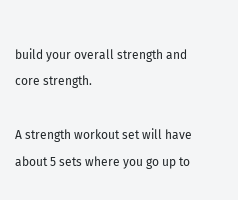build your overall strength and core strength.

A strength workout set will have about 5 sets where you go up to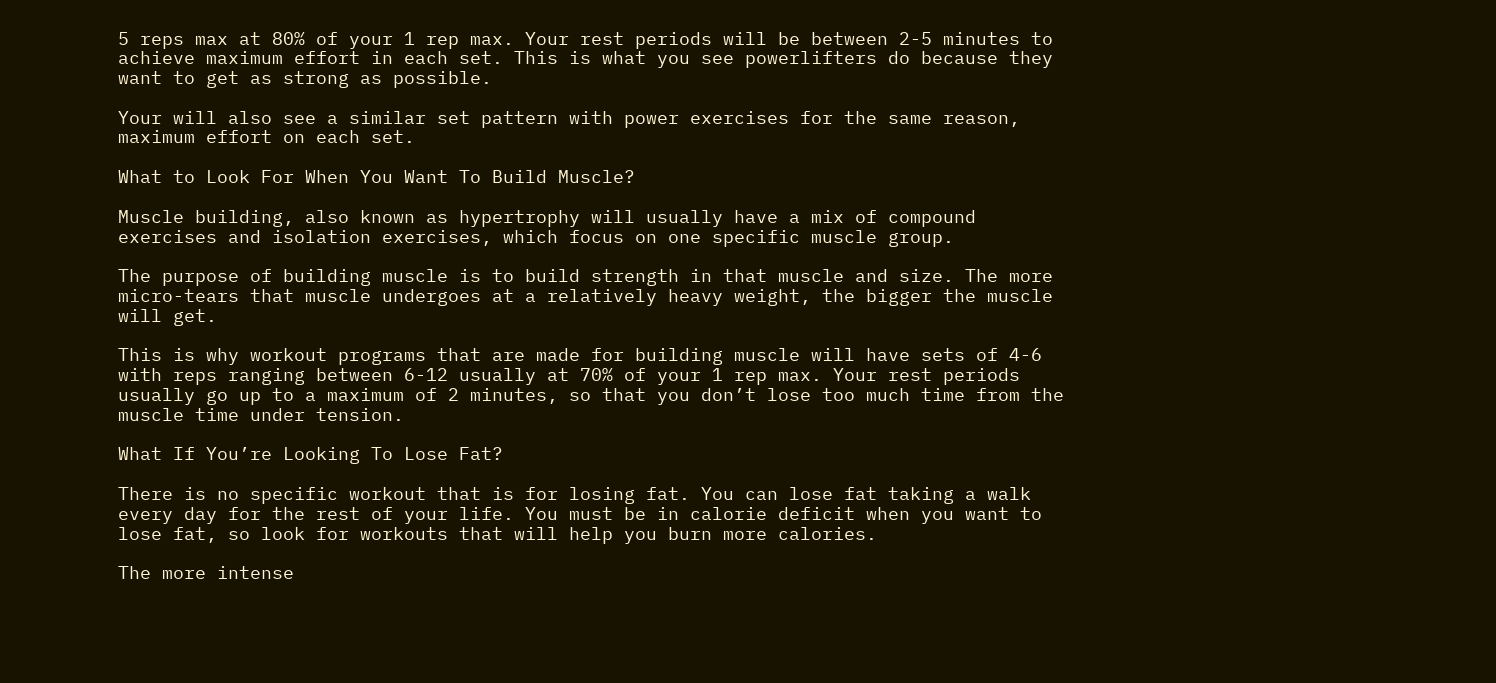5 reps max at 80% of your 1 rep max. Your rest periods will be between 2-5 minutes to achieve maximum effort in each set. This is what you see powerlifters do because they want to get as strong as possible.

Your will also see a similar set pattern with power exercises for the same reason, maximum effort on each set.

What to Look For When You Want To Build Muscle?

Muscle building, also known as hypertrophy will usually have a mix of compound exercises and isolation exercises, which focus on one specific muscle group.

The purpose of building muscle is to build strength in that muscle and size. The more micro-tears that muscle undergoes at a relatively heavy weight, the bigger the muscle will get.

This is why workout programs that are made for building muscle will have sets of 4-6 with reps ranging between 6-12 usually at 70% of your 1 rep max. Your rest periods usually go up to a maximum of 2 minutes, so that you don’t lose too much time from the muscle time under tension.

What If You’re Looking To Lose Fat?

There is no specific workout that is for losing fat. You can lose fat taking a walk every day for the rest of your life. You must be in calorie deficit when you want to lose fat, so look for workouts that will help you burn more calories.

The more intense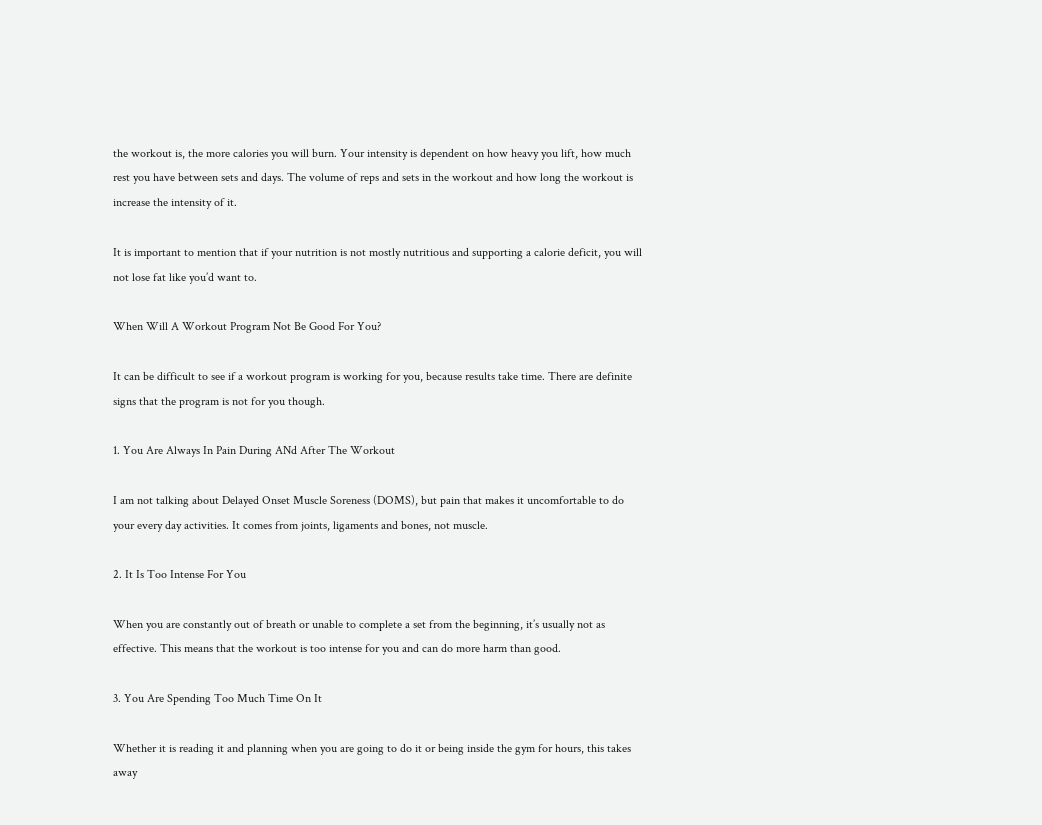the workout is, the more calories you will burn. Your intensity is dependent on how heavy you lift, how much rest you have between sets and days. The volume of reps and sets in the workout and how long the workout is increase the intensity of it.

It is important to mention that if your nutrition is not mostly nutritious and supporting a calorie deficit, you will not lose fat like you’d want to.

When Will A Workout Program Not Be Good For You?

It can be difficult to see if a workout program is working for you, because results take time. There are definite signs that the program is not for you though.

1. You Are Always In Pain During ANd After The Workout

I am not talking about Delayed Onset Muscle Soreness (DOMS), but pain that makes it uncomfortable to do your every day activities. It comes from joints, ligaments and bones, not muscle.

2. It Is Too Intense For You

When you are constantly out of breath or unable to complete a set from the beginning, it’s usually not as effective. This means that the workout is too intense for you and can do more harm than good.

3. You Are Spending Too Much Time On It

Whether it is reading it and planning when you are going to do it or being inside the gym for hours, this takes away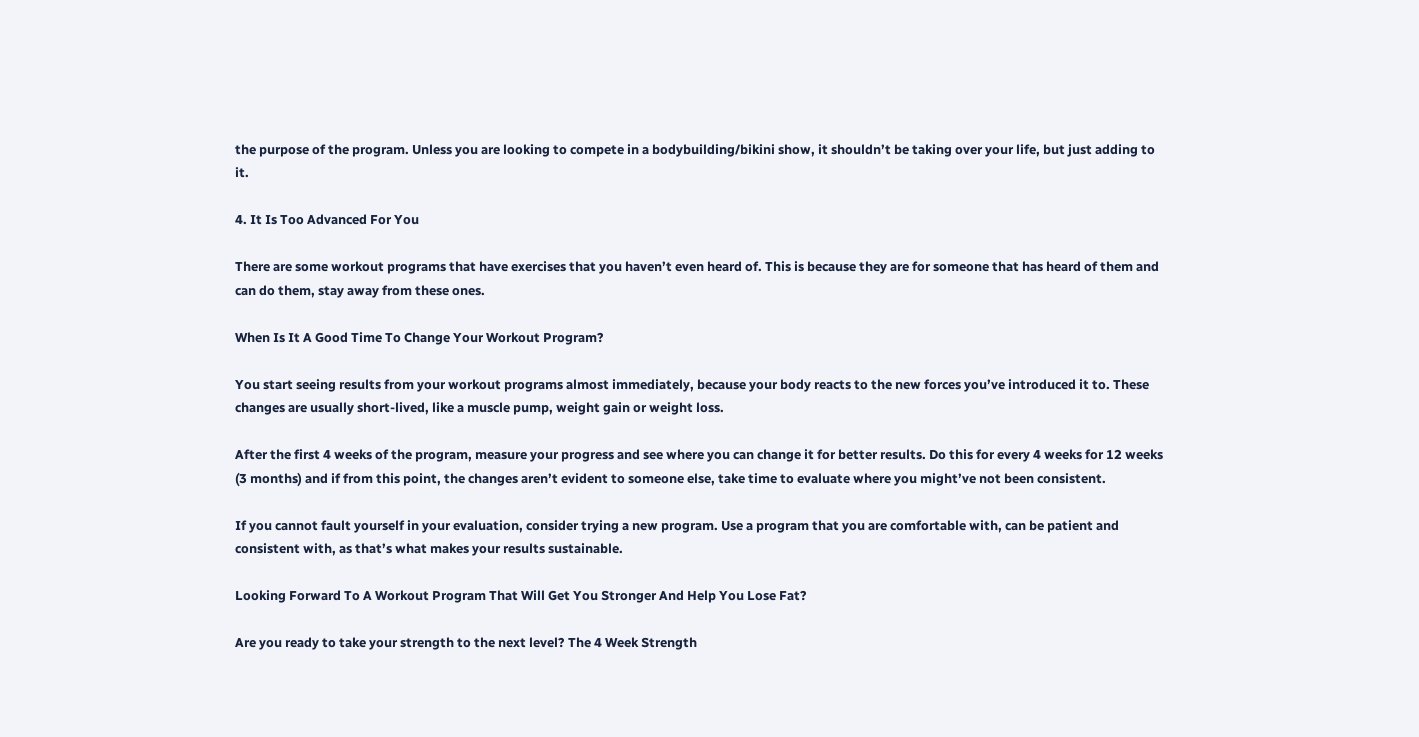the purpose of the program. Unless you are looking to compete in a bodybuilding/bikini show, it shouldn’t be taking over your life, but just adding to it.

4. It Is Too Advanced For You

There are some workout programs that have exercises that you haven’t even heard of. This is because they are for someone that has heard of them and can do them, stay away from these ones.

When Is It A Good Time To Change Your Workout Program?

You start seeing results from your workout programs almost immediately, because your body reacts to the new forces you’ve introduced it to. These changes are usually short-lived, like a muscle pump, weight gain or weight loss.

After the first 4 weeks of the program, measure your progress and see where you can change it for better results. Do this for every 4 weeks for 12 weeks (3 months) and if from this point, the changes aren’t evident to someone else, take time to evaluate where you might’ve not been consistent.

If you cannot fault yourself in your evaluation, consider trying a new program. Use a program that you are comfortable with, can be patient and consistent with, as that’s what makes your results sustainable.

Looking Forward To A Workout Program That Will Get You Stronger And Help You Lose Fat?

Are you ready to take your strength to the next level? The 4 Week Strength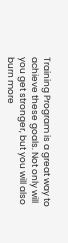Training Program is a great way to achieve these goals. Not only will you get stronger, but you will also burn more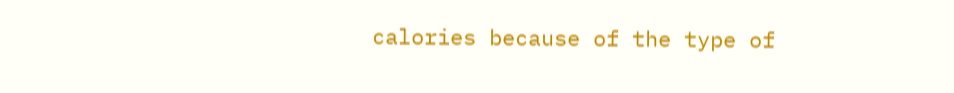calories because of the type of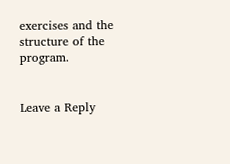exercises and the structure of the program.


Leave a Reply